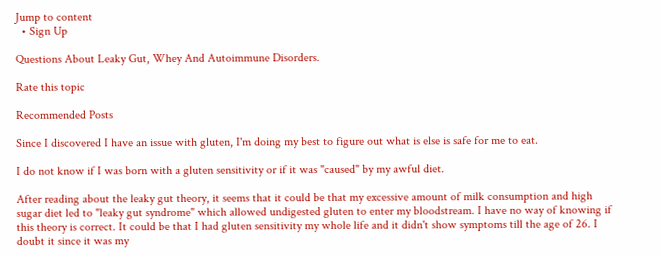Jump to content
  • Sign Up

Questions About Leaky Gut, Whey And Autoimmune Disorders.

Rate this topic

Recommended Posts

Since I discovered I have an issue with gluten, I'm doing my best to figure out what is else is safe for me to eat.

I do not know if I was born with a gluten sensitivity or if it was "caused" by my awful diet.

After reading about the leaky gut theory, it seems that it could be that my excessive amount of milk consumption and high sugar diet led to "leaky gut syndrome" which allowed undigested gluten to enter my bloodstream. I have no way of knowing if this theory is correct. It could be that I had gluten sensitivity my whole life and it didn't show symptoms till the age of 26. I doubt it since it was my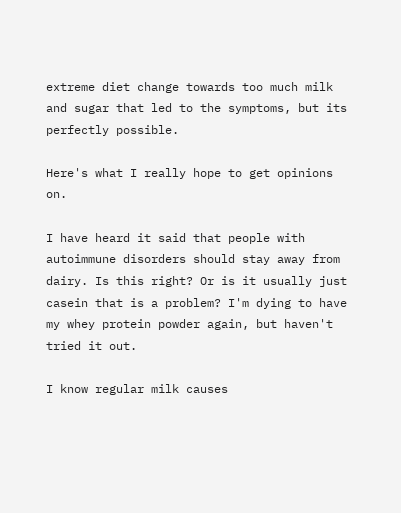extreme diet change towards too much milk and sugar that led to the symptoms, but its perfectly possible.

Here's what I really hope to get opinions on.

I have heard it said that people with autoimmune disorders should stay away from dairy. Is this right? Or is it usually just casein that is a problem? I'm dying to have my whey protein powder again, but haven't tried it out.

I know regular milk causes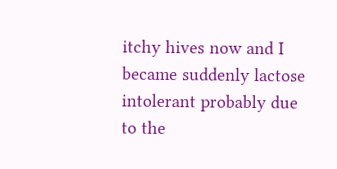itchy hives now and I became suddenly lactose intolerant probably due to the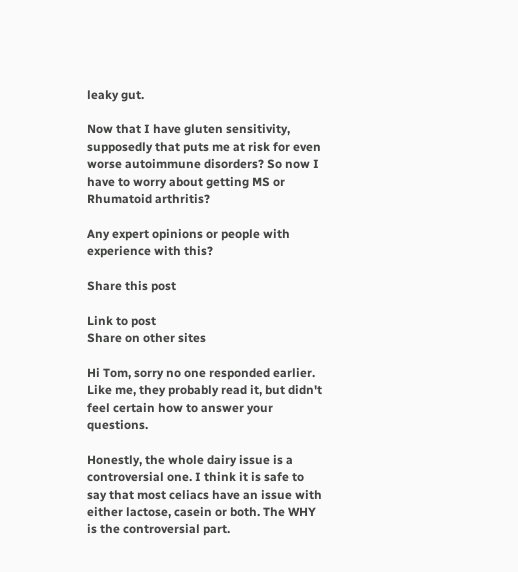leaky gut.

Now that I have gluten sensitivity, supposedly that puts me at risk for even worse autoimmune disorders? So now I have to worry about getting MS or Rhumatoid arthritis?

Any expert opinions or people with experience with this?

Share this post

Link to post
Share on other sites

Hi Tom, sorry no one responded earlier. Like me, they probably read it, but didn't feel certain how to answer your questions.

Honestly, the whole dairy issue is a controversial one. I think it is safe to say that most celiacs have an issue with either lactose, casein or both. The WHY is the controversial part.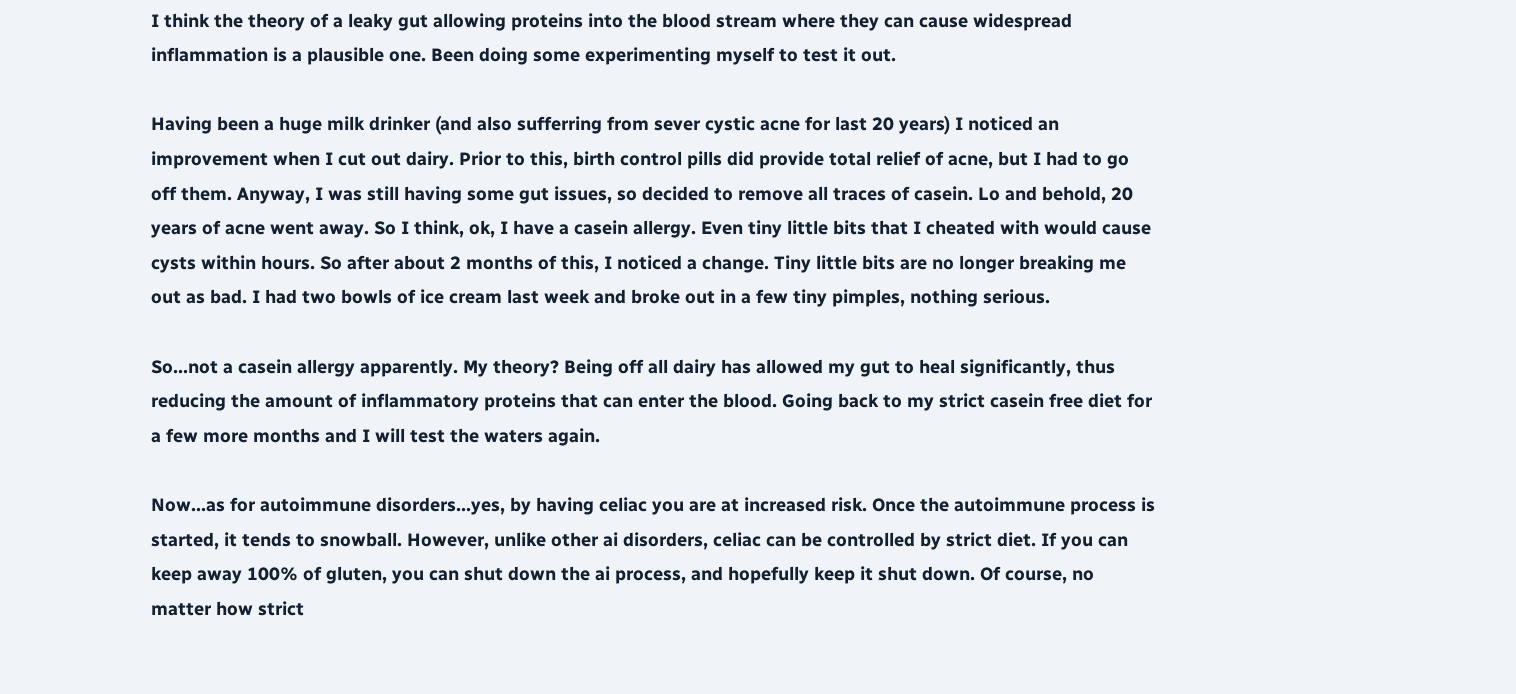I think the theory of a leaky gut allowing proteins into the blood stream where they can cause widespread inflammation is a plausible one. Been doing some experimenting myself to test it out.

Having been a huge milk drinker (and also sufferring from sever cystic acne for last 20 years) I noticed an improvement when I cut out dairy. Prior to this, birth control pills did provide total relief of acne, but I had to go off them. Anyway, I was still having some gut issues, so decided to remove all traces of casein. Lo and behold, 20 years of acne went away. So I think, ok, I have a casein allergy. Even tiny little bits that I cheated with would cause cysts within hours. So after about 2 months of this, I noticed a change. Tiny little bits are no longer breaking me out as bad. I had two bowls of ice cream last week and broke out in a few tiny pimples, nothing serious.

So...not a casein allergy apparently. My theory? Being off all dairy has allowed my gut to heal significantly, thus reducing the amount of inflammatory proteins that can enter the blood. Going back to my strict casein free diet for a few more months and I will test the waters again.

Now...as for autoimmune disorders...yes, by having celiac you are at increased risk. Once the autoimmune process is started, it tends to snowball. However, unlike other ai disorders, celiac can be controlled by strict diet. If you can keep away 100% of gluten, you can shut down the ai process, and hopefully keep it shut down. Of course, no matter how strict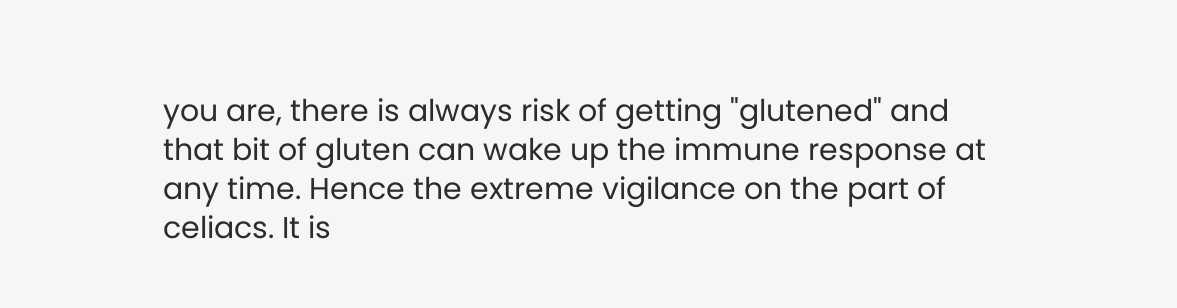you are, there is always risk of getting "glutened" and that bit of gluten can wake up the immune response at any time. Hence the extreme vigilance on the part of celiacs. It is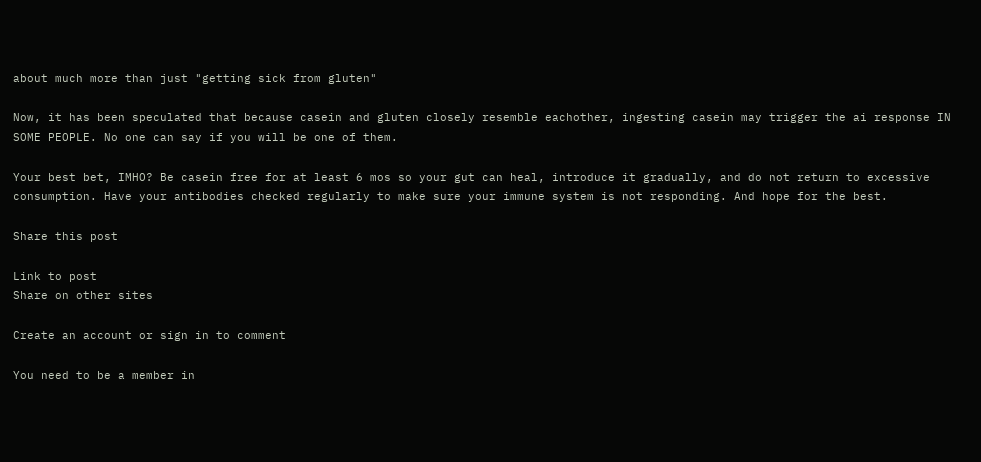about much more than just "getting sick from gluten"

Now, it has been speculated that because casein and gluten closely resemble eachother, ingesting casein may trigger the ai response IN SOME PEOPLE. No one can say if you will be one of them.

Your best bet, IMHO? Be casein free for at least 6 mos so your gut can heal, introduce it gradually, and do not return to excessive consumption. Have your antibodies checked regularly to make sure your immune system is not responding. And hope for the best.

Share this post

Link to post
Share on other sites

Create an account or sign in to comment

You need to be a member in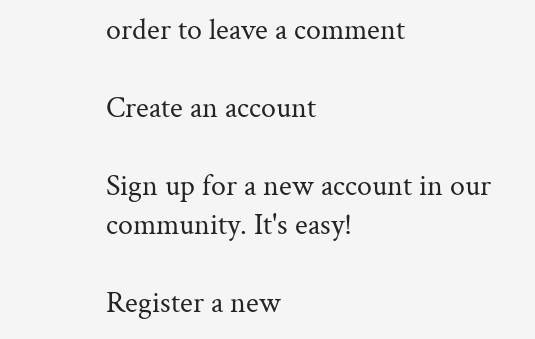order to leave a comment

Create an account

Sign up for a new account in our community. It's easy!

Register a new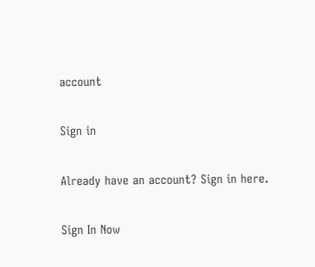account

Sign in

Already have an account? Sign in here.

Sign In Now